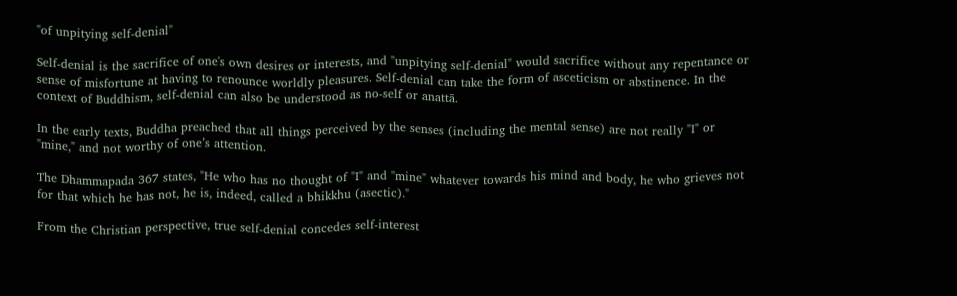"of unpitying self-denial"

Self-denial is the sacrifice of one's own desires or interests, and "unpitying self-denial" would sacrifice without any repentance or sense of misfortune at having to renounce worldly pleasures. Self-denial can take the form of asceticism or abstinence. In the context of Buddhism, self-denial can also be understood as no-self or anattā.

In the early texts, Buddha preached that all things perceived by the senses (including the mental sense) are not really "I" or "mine," and not worthy of one’s attention.

The Dhammapada 367 states, "He who has no thought of "I" and "mine" whatever towards his mind and body, he who grieves not for that which he has not, he is, indeed, called a bhikkhu (asectic)."

From the Christian perspective, true self-denial concedes self-interest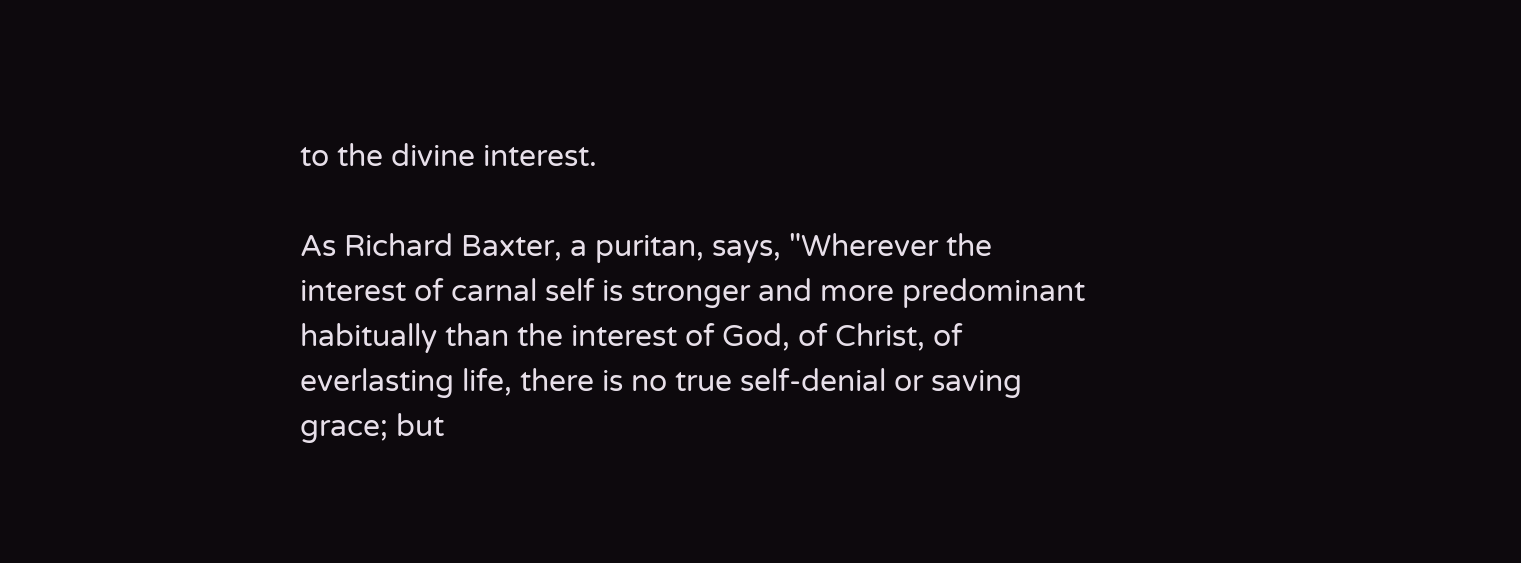to the divine interest.

As Richard Baxter, a puritan, says, "Wherever the interest of carnal self is stronger and more predominant habitually than the interest of God, of Christ, of everlasting life, there is no true self-denial or saving grace; but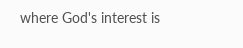where God's interest is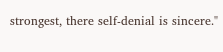strongest, there self-denial is sincere."